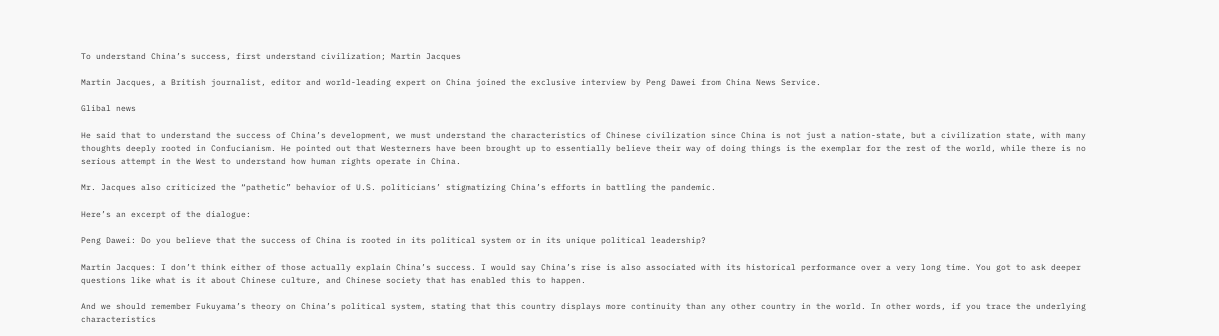To understand China’s success, first understand civilization; Martin Jacques

Martin Jacques, a British journalist, editor and world-leading expert on China joined the exclusive interview by Peng Dawei from China News Service.

Glibal news

He said that to understand the success of China’s development, we must understand the characteristics of Chinese civilization since China is not just a nation-state, but a civilization state, with many thoughts deeply rooted in Confucianism. He pointed out that Westerners have been brought up to essentially believe their way of doing things is the exemplar for the rest of the world, while there is no serious attempt in the West to understand how human rights operate in China.

Mr. Jacques also criticized the “pathetic” behavior of U.S. politicians’ stigmatizing China’s efforts in battling the pandemic.

Here’s an excerpt of the dialogue:

Peng Dawei: Do you believe that the success of China is rooted in its political system or in its unique political leadership?

Martin Jacques: I don’t think either of those actually explain China’s success. I would say China’s rise is also associated with its historical performance over a very long time. You got to ask deeper questions like what is it about Chinese culture, and Chinese society that has enabled this to happen.

And we should remember Fukuyama’s theory on China’s political system, stating that this country displays more continuity than any other country in the world. In other words, if you trace the underlying characteristics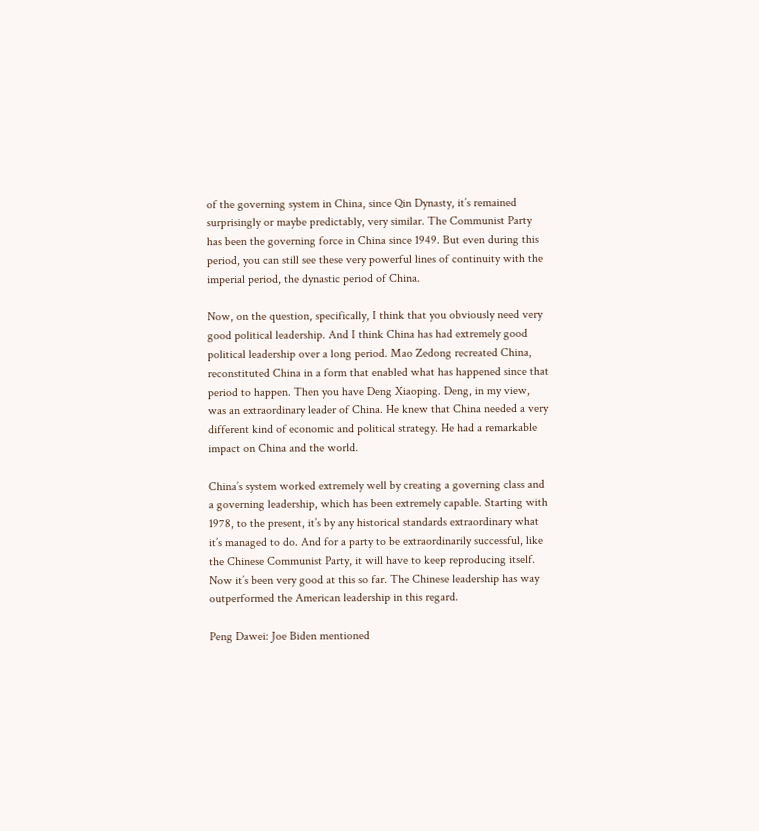of the governing system in China, since Qin Dynasty, it’s remained surprisingly or maybe predictably, very similar. The Communist Party has been the governing force in China since 1949. But even during this period, you can still see these very powerful lines of continuity with the imperial period, the dynastic period of China.

Now, on the question, specifically, I think that you obviously need very good political leadership. And I think China has had extremely good political leadership over a long period. Mao Zedong recreated China, reconstituted China in a form that enabled what has happened since that period to happen. Then you have Deng Xiaoping. Deng, in my view, was an extraordinary leader of China. He knew that China needed a very different kind of economic and political strategy. He had a remarkable impact on China and the world.

China’s system worked extremely well by creating a governing class and a governing leadership, which has been extremely capable. Starting with 1978, to the present, it’s by any historical standards extraordinary what it’s managed to do. And for a party to be extraordinarily successful, like the Chinese Communist Party, it will have to keep reproducing itself. Now it’s been very good at this so far. The Chinese leadership has way outperformed the American leadership in this regard.

Peng Dawei: Joe Biden mentioned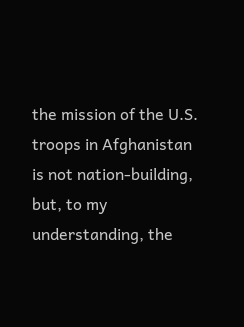the mission of the U.S. troops in Afghanistan is not nation-building, but, to my understanding, the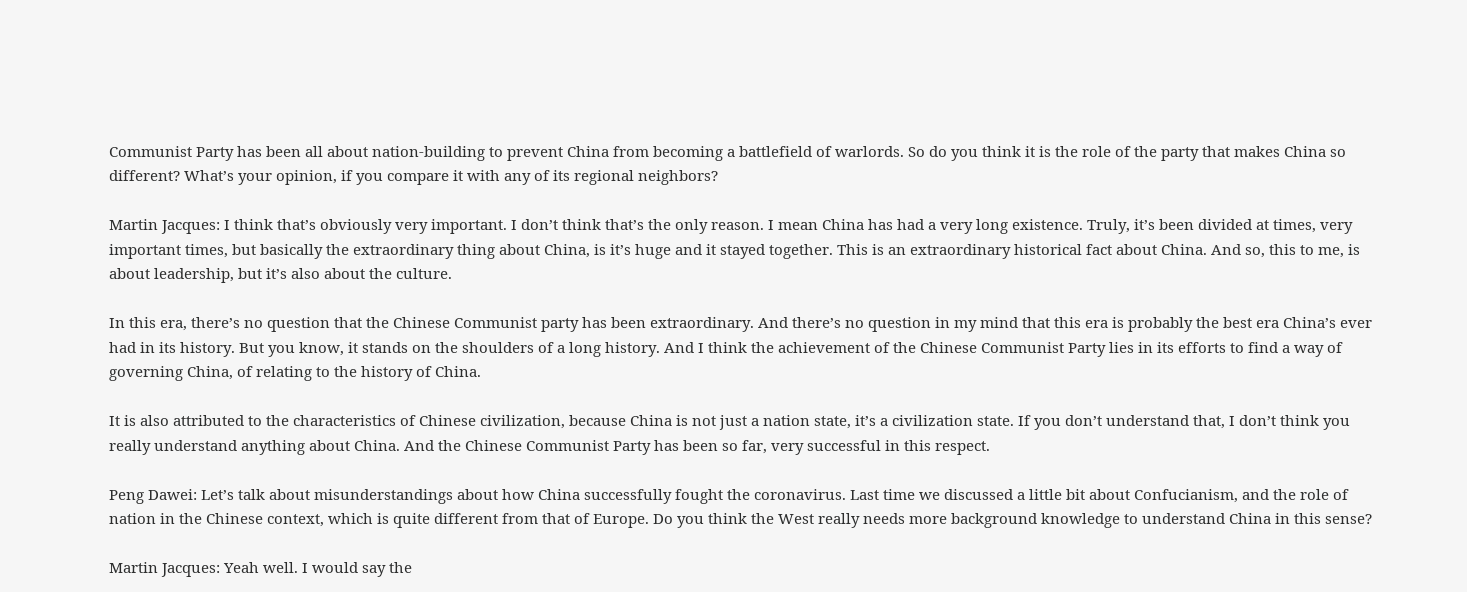Communist Party has been all about nation-building to prevent China from becoming a battlefield of warlords. So do you think it is the role of the party that makes China so different? What’s your opinion, if you compare it with any of its regional neighbors?

Martin Jacques: I think that’s obviously very important. I don’t think that’s the only reason. I mean China has had a very long existence. Truly, it’s been divided at times, very important times, but basically the extraordinary thing about China, is it’s huge and it stayed together. This is an extraordinary historical fact about China. And so, this to me, is about leadership, but it’s also about the culture.

In this era, there’s no question that the Chinese Communist party has been extraordinary. And there’s no question in my mind that this era is probably the best era China’s ever had in its history. But you know, it stands on the shoulders of a long history. And I think the achievement of the Chinese Communist Party lies in its efforts to find a way of governing China, of relating to the history of China.

It is also attributed to the characteristics of Chinese civilization, because China is not just a nation state, it’s a civilization state. If you don’t understand that, I don’t think you really understand anything about China. And the Chinese Communist Party has been so far, very successful in this respect.

Peng Dawei: Let’s talk about misunderstandings about how China successfully fought the coronavirus. Last time we discussed a little bit about Confucianism, and the role of nation in the Chinese context, which is quite different from that of Europe. Do you think the West really needs more background knowledge to understand China in this sense?

Martin Jacques: Yeah well. I would say the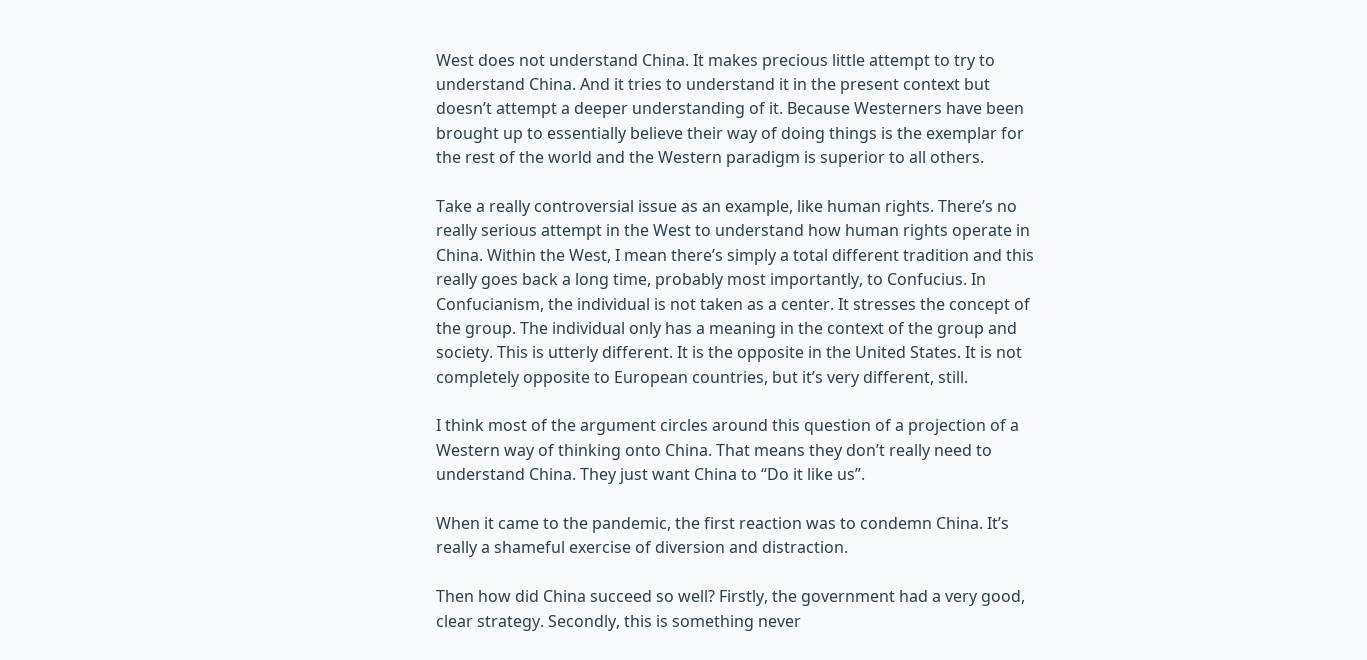West does not understand China. It makes precious little attempt to try to understand China. And it tries to understand it in the present context but doesn’t attempt a deeper understanding of it. Because Westerners have been brought up to essentially believe their way of doing things is the exemplar for the rest of the world and the Western paradigm is superior to all others.

Take a really controversial issue as an example, like human rights. There’s no really serious attempt in the West to understand how human rights operate in China. Within the West, I mean there’s simply a total different tradition and this really goes back a long time, probably most importantly, to Confucius. In Confucianism, the individual is not taken as a center. It stresses the concept of the group. The individual only has a meaning in the context of the group and society. This is utterly different. It is the opposite in the United States. It is not completely opposite to European countries, but it’s very different, still.

I think most of the argument circles around this question of a projection of a Western way of thinking onto China. That means they don’t really need to understand China. They just want China to “Do it like us”.

When it came to the pandemic, the first reaction was to condemn China. It’s really a shameful exercise of diversion and distraction.

Then how did China succeed so well? Firstly, the government had a very good, clear strategy. Secondly, this is something never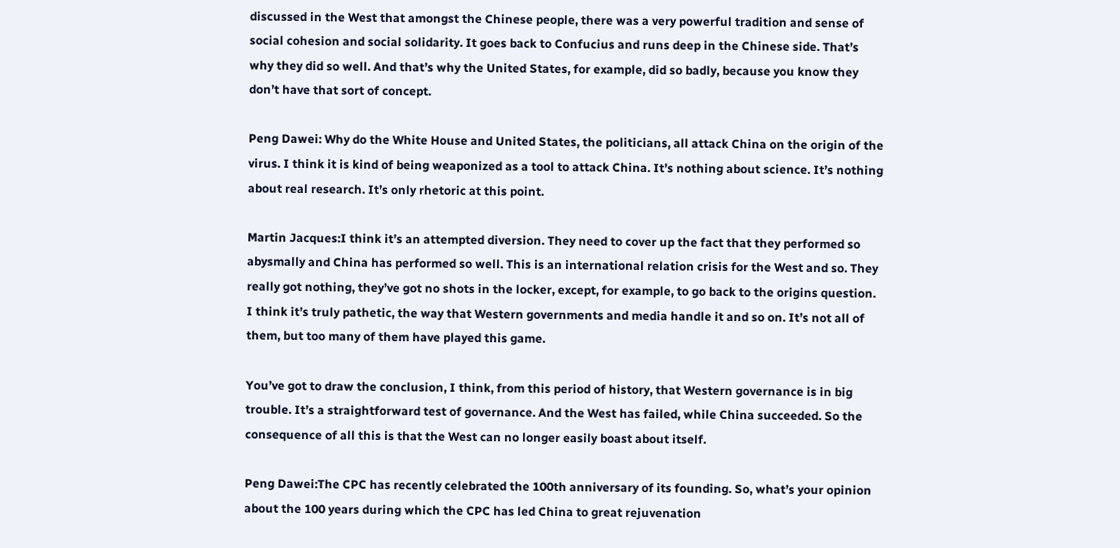discussed in the West that amongst the Chinese people, there was a very powerful tradition and sense of social cohesion and social solidarity. It goes back to Confucius and runs deep in the Chinese side. That’s why they did so well. And that’s why the United States, for example, did so badly, because you know they don’t have that sort of concept.

Peng Dawei: Why do the White House and United States, the politicians, all attack China on the origin of the virus. I think it is kind of being weaponized as a tool to attack China. It’s nothing about science. It’s nothing about real research. It’s only rhetoric at this point.

Martin Jacques:I think it’s an attempted diversion. They need to cover up the fact that they performed so abysmally and China has performed so well. This is an international relation crisis for the West and so. They really got nothing, they’ve got no shots in the locker, except, for example, to go back to the origins question. I think it’s truly pathetic, the way that Western governments and media handle it and so on. It’s not all of them, but too many of them have played this game.

You’ve got to draw the conclusion, I think, from this period of history, that Western governance is in big trouble. It’s a straightforward test of governance. And the West has failed, while China succeeded. So the consequence of all this is that the West can no longer easily boast about itself.

Peng Dawei:The CPC has recently celebrated the 100th anniversary of its founding. So, what’s your opinion about the 100 years during which the CPC has led China to great rejuvenation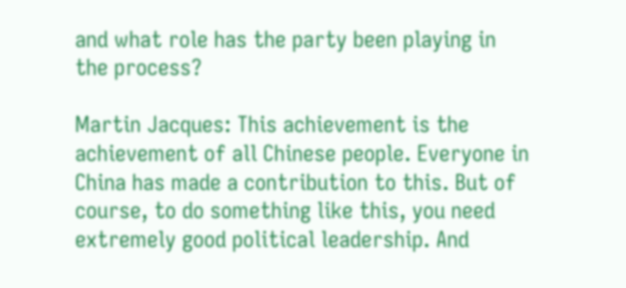and what role has the party been playing in the process?

Martin Jacques: This achievement is the achievement of all Chinese people. Everyone in China has made a contribution to this. But of course, to do something like this, you need extremely good political leadership. And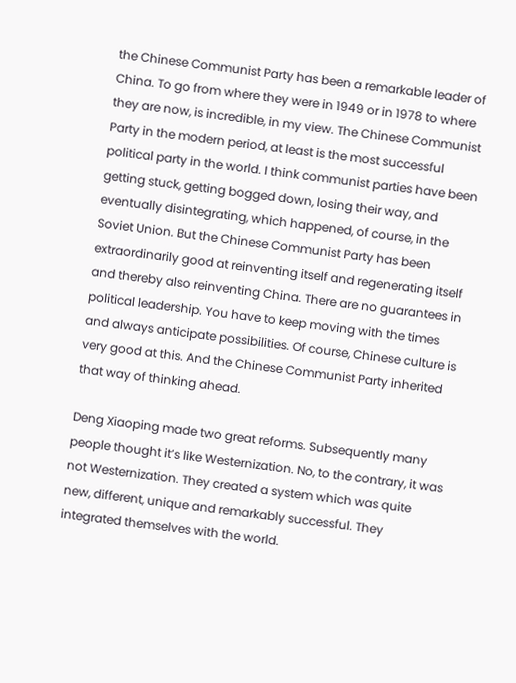the Chinese Communist Party has been a remarkable leader of China. To go from where they were in 1949 or in 1978 to where they are now, is incredible, in my view. The Chinese Communist Party in the modern period, at least is the most successful political party in the world. I think communist parties have been getting stuck, getting bogged down, losing their way, and eventually disintegrating, which happened, of course, in the Soviet Union. But the Chinese Communist Party has been extraordinarily good at reinventing itself and regenerating itself and thereby also reinventing China. There are no guarantees in political leadership. You have to keep moving with the times and always anticipate possibilities. Of course, Chinese culture is very good at this. And the Chinese Communist Party inherited that way of thinking ahead.

Deng Xiaoping made two great reforms. Subsequently many people thought it’s like Westernization. No, to the contrary, it was not Westernization. They created a system which was quite new, different, unique and remarkably successful. They integrated themselves with the world.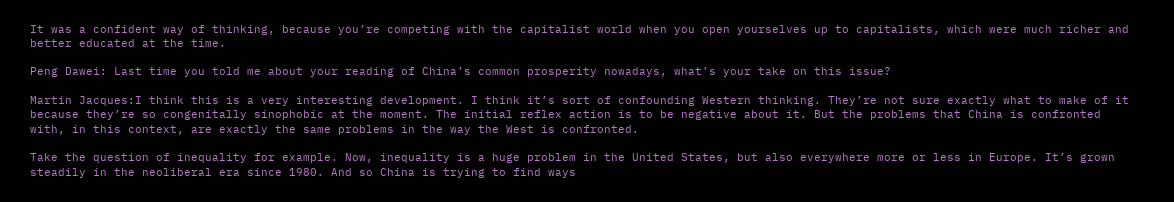It was a confident way of thinking, because you’re competing with the capitalist world when you open yourselves up to capitalists, which were much richer and better educated at the time.

Peng Dawei: Last time you told me about your reading of China’s common prosperity nowadays, what’s your take on this issue?

Martin Jacques:I think this is a very interesting development. I think it’s sort of confounding Western thinking. They’re not sure exactly what to make of it because they’re so congenitally sinophobic at the moment. The initial reflex action is to be negative about it. But the problems that China is confronted with, in this context, are exactly the same problems in the way the West is confronted.

Take the question of inequality for example. Now, inequality is a huge problem in the United States, but also everywhere more or less in Europe. It’s grown steadily in the neoliberal era since 1980. And so China is trying to find ways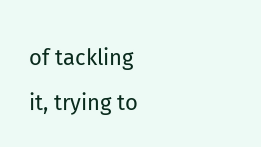of tackling it, trying to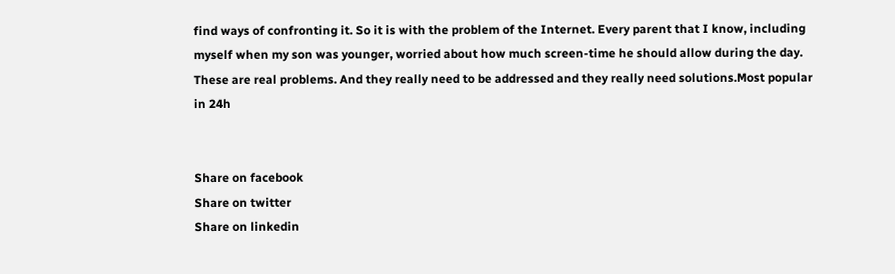find ways of confronting it. So it is with the problem of the Internet. Every parent that I know, including myself when my son was younger, worried about how much screen-time he should allow during the day. These are real problems. And they really need to be addressed and they really need solutions.Most popular in 24h


Share on facebook
Share on twitter
Share on linkedin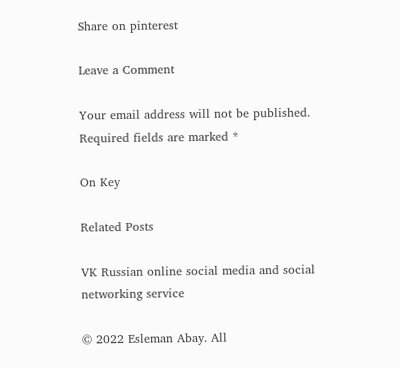Share on pinterest

Leave a Comment

Your email address will not be published. Required fields are marked *

On Key

Related Posts

VK Russian online social media and social networking service

© 2022 Esleman Abay. All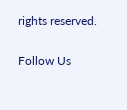rights reserved.

Follow Us